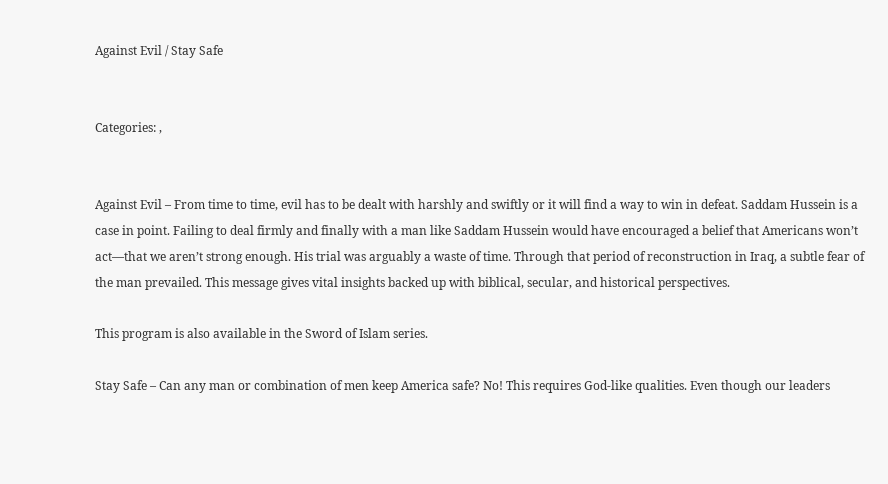Against Evil / Stay Safe


Categories: ,


Against Evil – From time to time, evil has to be dealt with harshly and swiftly or it will find a way to win in defeat. Saddam Hussein is a case in point. Failing to deal firmly and finally with a man like Saddam Hussein would have encouraged a belief that Americans won’t act—that we aren’t strong enough. His trial was arguably a waste of time. Through that period of reconstruction in Iraq, a subtle fear of the man prevailed. This message gives vital insights backed up with biblical, secular, and historical perspectives.

This program is also available in the Sword of Islam series.

Stay Safe – Can any man or combination of men keep America safe? No! This requires God-like qualities. Even though our leaders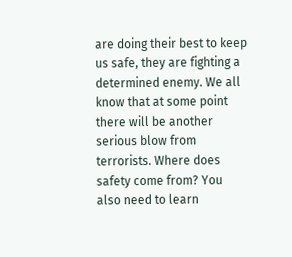are doing their best to keep us safe, they are fighting a determined enemy. We all know that at some point there will be another serious blow from terrorists. Where does safety come from? You also need to learn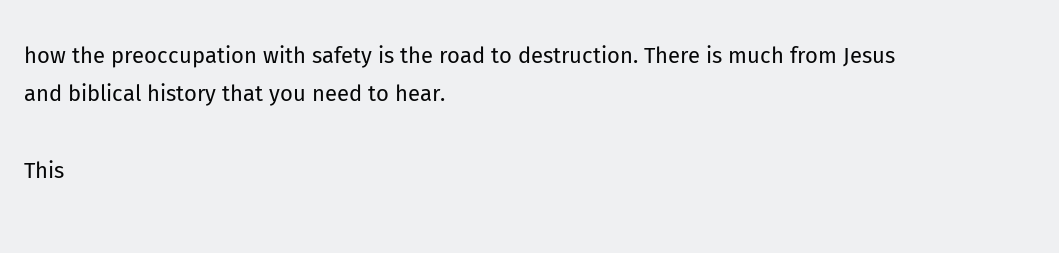how the preoccupation with safety is the road to destruction. There is much from Jesus and biblical history that you need to hear.

This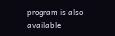program is also available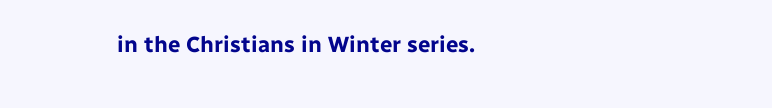in the Christians in Winter series.